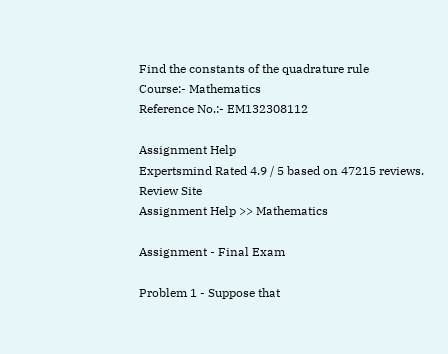Find the constants of the quadrature rule
Course:- Mathematics
Reference No.:- EM132308112

Assignment Help
Expertsmind Rated 4.9 / 5 based on 47215 reviews.
Review Site
Assignment Help >> Mathematics

Assignment - Final Exam

Problem 1 - Suppose that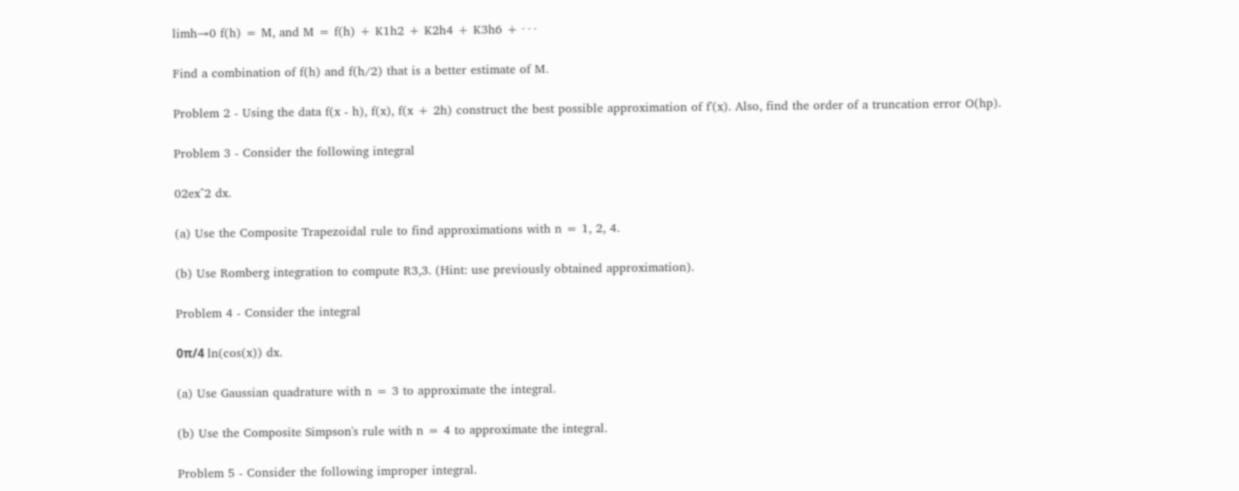limh→0 f(h) = M, and M = f(h) + K1h2 + K2h4 + K3h6 + · · ·

Find a combination of f(h) and f(h/2) that is a better estimate of M.

Problem 2 - Using the data f(x - h), f(x), f(x + 2h) construct the best possible approximation of f'(x). Also, find the order of a truncation error O(hp).

Problem 3 - Consider the following integral

02ex^2 dx.

(a) Use the Composite Trapezoidal rule to find approximations with n = 1, 2, 4.

(b) Use Romberg integration to compute R3,3. (Hint: use previously obtained approximation).

Problem 4 - Consider the integral

0π/4 ln(cos(x)) dx.

(a) Use Gaussian quadrature with n = 3 to approximate the integral.

(b) Use the Composite Simpson's rule with n = 4 to approximate the integral.

Problem 5 - Consider the following improper integral.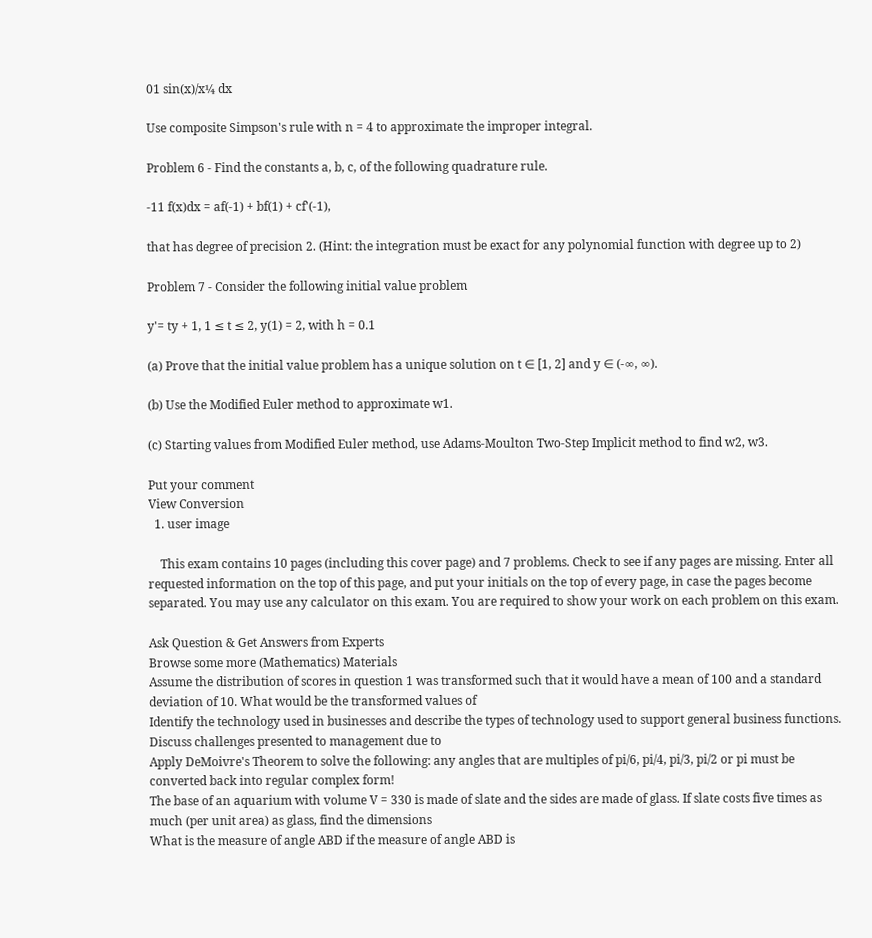01 sin(x)/x¼ dx

Use composite Simpson's rule with n = 4 to approximate the improper integral.

Problem 6 - Find the constants a, b, c, of the following quadrature rule.

-11 f(x)dx = af(-1) + bf(1) + cf'(-1),

that has degree of precision 2. (Hint: the integration must be exact for any polynomial function with degree up to 2)

Problem 7 - Consider the following initial value problem

y'= ty + 1, 1 ≤ t ≤ 2, y(1) = 2, with h = 0.1

(a) Prove that the initial value problem has a unique solution on t ∈ [1, 2] and y ∈ (-∞, ∞).

(b) Use the Modified Euler method to approximate w1.

(c) Starting values from Modified Euler method, use Adams-Moulton Two-Step Implicit method to find w2, w3.

Put your comment
View Conversion
  1. user image

    This exam contains 10 pages (including this cover page) and 7 problems. Check to see if any pages are missing. Enter all requested information on the top of this page, and put your initials on the top of every page, in case the pages become separated. You may use any calculator on this exam. You are required to show your work on each problem on this exam.

Ask Question & Get Answers from Experts
Browse some more (Mathematics) Materials
Assume the distribution of scores in question 1 was transformed such that it would have a mean of 100 and a standard deviation of 10. What would be the transformed values of
Identify the technology used in businesses and describe the types of technology used to support general business functions. Discuss challenges presented to management due to
Apply DeMoivre's Theorem to solve the following: any angles that are multiples of pi/6, pi/4, pi/3, pi/2 or pi must be converted back into regular complex form!
The base of an aquarium with volume V = 330 is made of slate and the sides are made of glass. If slate costs five times as much (per unit area) as glass, find the dimensions
What is the measure of angle ABD if the measure of angle ABD is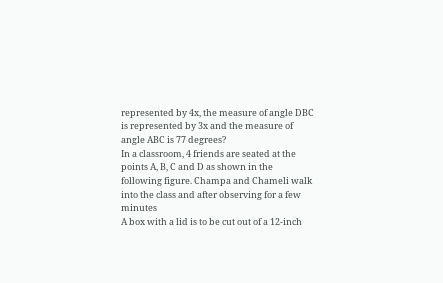represented by 4x, the measure of angle DBC is represented by 3x and the measure of angle ABC is 77 degrees?
In a classroom, 4 friends are seated at the points A, B, C and D as shown in the following figure. Champa and Chameli walk into the class and after observing for a few minutes
A box with a lid is to be cut out of a 12-inch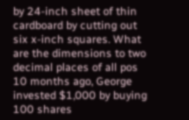by 24-inch sheet of thin cardboard by cutting out six x-inch squares. What are the dimensions to two decimal places of all pos
10 months ago, George invested $1,000 by buying 100 shares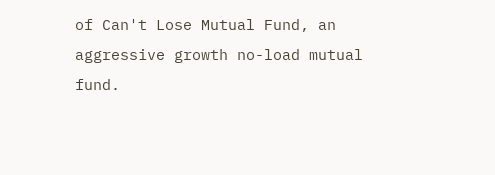of Can't Lose Mutual Fund, an aggressive growth no-load mutual fund.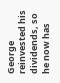George reinvested his dividends, so he now has